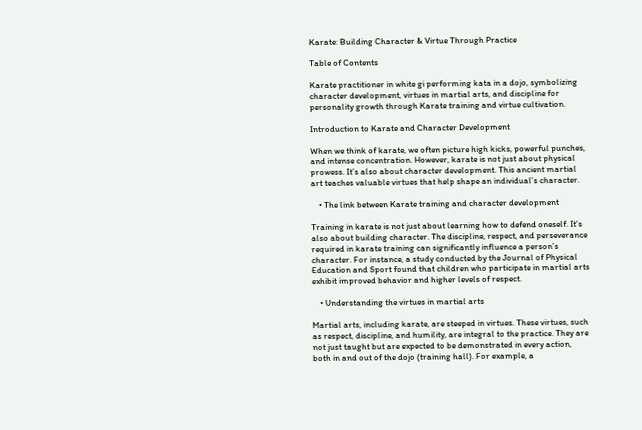Karate: Building Character & Virtue Through Practice

Table of Contents

Karate practitioner in white gi performing kata in a dojo, symbolizing character development, virtues in martial arts, and discipline for personality growth through Karate training and virtue cultivation.

Introduction to Karate and Character Development

When we think of karate, we often picture high kicks, powerful punches, and intense concentration. However, karate is not just about physical prowess. It’s also about character development. This ancient martial art teaches valuable virtues that help shape an individual’s character.

    • The link between Karate training and character development

Training in karate is not just about learning how to defend oneself. It’s also about building character. The discipline, respect, and perseverance required in karate training can significantly influence a person’s character. For instance, a study conducted by the Journal of Physical Education and Sport found that children who participate in martial arts exhibit improved behavior and higher levels of respect.

    • Understanding the virtues in martial arts

Martial arts, including karate, are steeped in virtues. These virtues, such as respect, discipline, and humility, are integral to the practice. They are not just taught but are expected to be demonstrated in every action, both in and out of the dojo (training hall). For example, a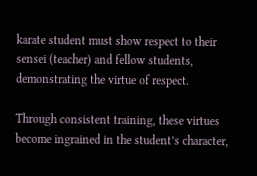karate student must show respect to their sensei (teacher) and fellow students, demonstrating the virtue of respect.

Through consistent training, these virtues become ingrained in the student’s character,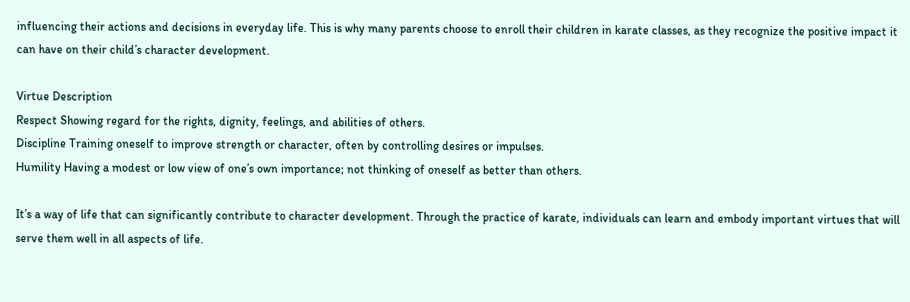influencing their actions and decisions in everyday life. This is why many parents choose to enroll their children in karate classes, as they recognize the positive impact it can have on their child’s character development.

Virtue Description
Respect Showing regard for the rights, dignity, feelings, and abilities of others.
Discipline Training oneself to improve strength or character, often by controlling desires or impulses.
Humility Having a modest or low view of one’s own importance; not thinking of oneself as better than others.

It’s a way of life that can significantly contribute to character development. Through the practice of karate, individuals can learn and embody important virtues that will serve them well in all aspects of life.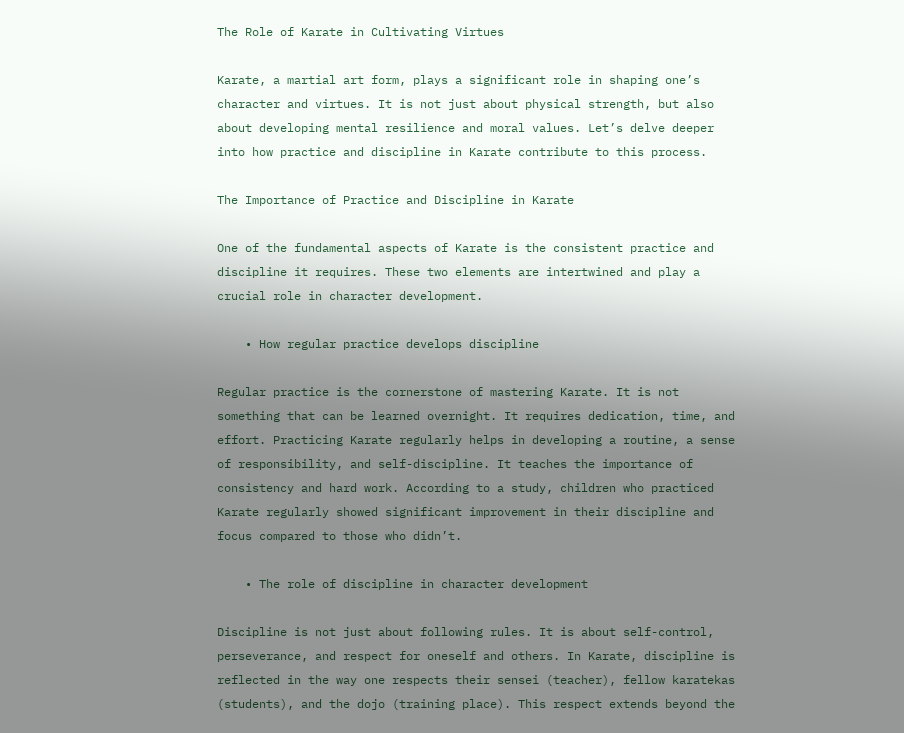The Role of Karate in Cultivating Virtues

Karate, a martial art form, plays a significant role in shaping one’s character and virtues. It is not just about physical strength, but also about developing mental resilience and moral values. Let’s delve deeper into how practice and discipline in Karate contribute to this process.

The Importance of Practice and Discipline in Karate

One of the fundamental aspects of Karate is the consistent practice and discipline it requires. These two elements are intertwined and play a crucial role in character development.

    • How regular practice develops discipline

Regular practice is the cornerstone of mastering Karate. It is not something that can be learned overnight. It requires dedication, time, and effort. Practicing Karate regularly helps in developing a routine, a sense of responsibility, and self-discipline. It teaches the importance of consistency and hard work. According to a study, children who practiced Karate regularly showed significant improvement in their discipline and focus compared to those who didn’t.

    • The role of discipline in character development

Discipline is not just about following rules. It is about self-control, perseverance, and respect for oneself and others. In Karate, discipline is reflected in the way one respects their sensei (teacher), fellow karatekas (students), and the dojo (training place). This respect extends beyond the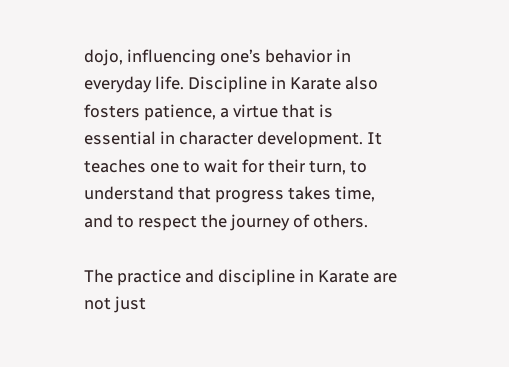dojo, influencing one’s behavior in everyday life. Discipline in Karate also fosters patience, a virtue that is essential in character development. It teaches one to wait for their turn, to understand that progress takes time, and to respect the journey of others.

The practice and discipline in Karate are not just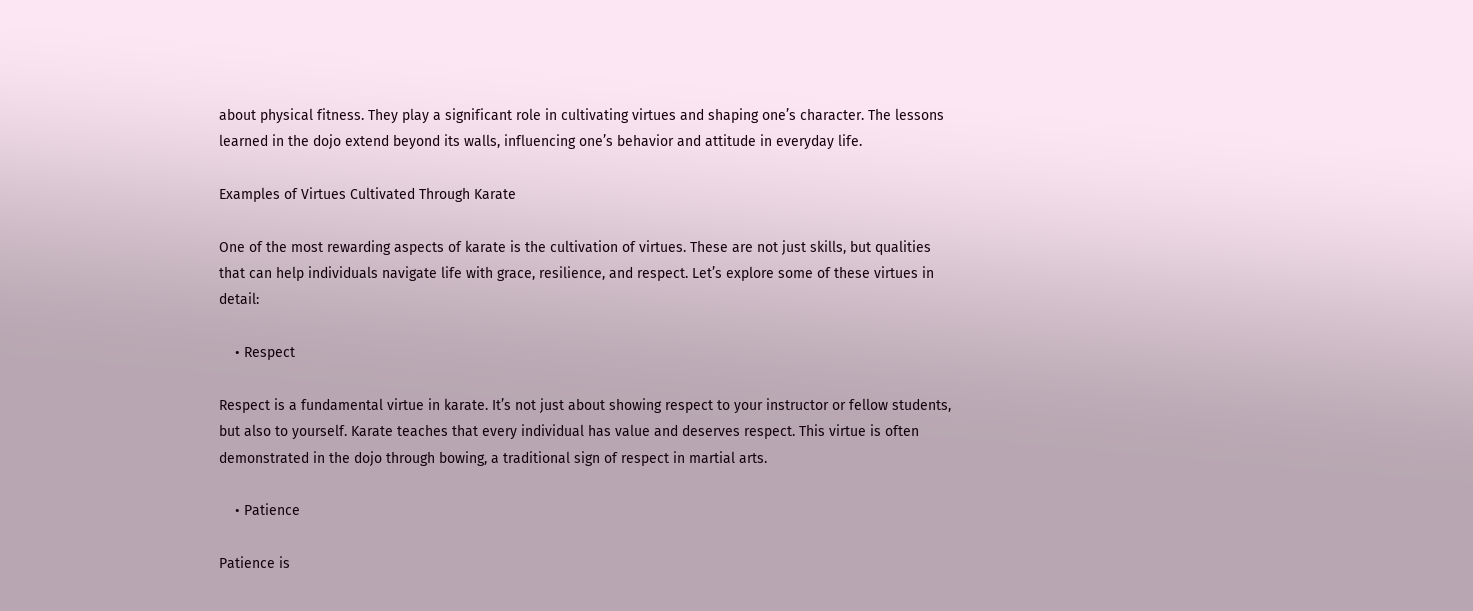about physical fitness. They play a significant role in cultivating virtues and shaping one’s character. The lessons learned in the dojo extend beyond its walls, influencing one’s behavior and attitude in everyday life.

Examples of Virtues Cultivated Through Karate

One of the most rewarding aspects of karate is the cultivation of virtues. These are not just skills, but qualities that can help individuals navigate life with grace, resilience, and respect. Let’s explore some of these virtues in detail:

    • Respect

Respect is a fundamental virtue in karate. It’s not just about showing respect to your instructor or fellow students, but also to yourself. Karate teaches that every individual has value and deserves respect. This virtue is often demonstrated in the dojo through bowing, a traditional sign of respect in martial arts.

    • Patience

Patience is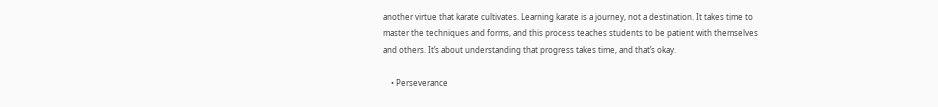another virtue that karate cultivates. Learning karate is a journey, not a destination. It takes time to master the techniques and forms, and this process teaches students to be patient with themselves and others. It’s about understanding that progress takes time, and that’s okay.

    • Perseverance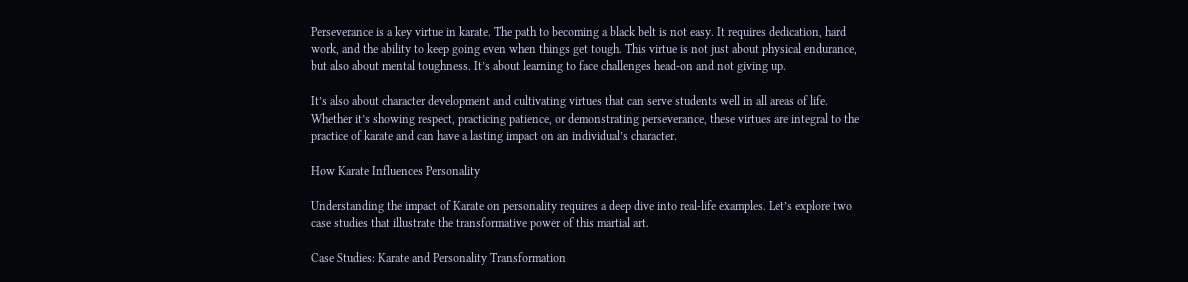Perseverance is a key virtue in karate. The path to becoming a black belt is not easy. It requires dedication, hard work, and the ability to keep going even when things get tough. This virtue is not just about physical endurance, but also about mental toughness. It’s about learning to face challenges head-on and not giving up.

It’s also about character development and cultivating virtues that can serve students well in all areas of life. Whether it’s showing respect, practicing patience, or demonstrating perseverance, these virtues are integral to the practice of karate and can have a lasting impact on an individual’s character.

How Karate Influences Personality

Understanding the impact of Karate on personality requires a deep dive into real-life examples. Let’s explore two case studies that illustrate the transformative power of this martial art.

Case Studies: Karate and Personality Transformation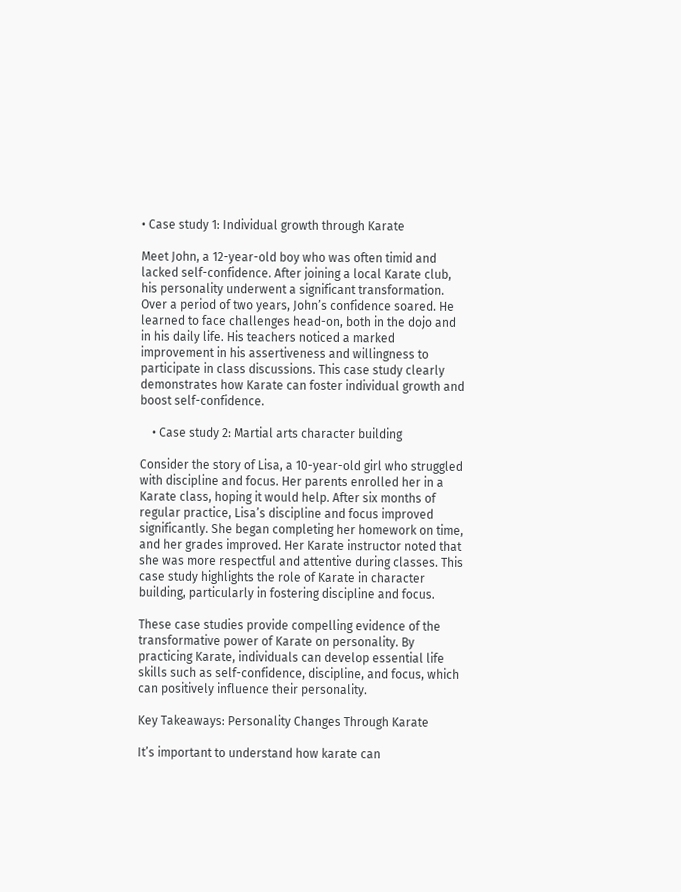• Case study 1: Individual growth through Karate

Meet John, a 12-year-old boy who was often timid and lacked self-confidence. After joining a local Karate club, his personality underwent a significant transformation. Over a period of two years, John’s confidence soared. He learned to face challenges head-on, both in the dojo and in his daily life. His teachers noticed a marked improvement in his assertiveness and willingness to participate in class discussions. This case study clearly demonstrates how Karate can foster individual growth and boost self-confidence.

    • Case study 2: Martial arts character building

Consider the story of Lisa, a 10-year-old girl who struggled with discipline and focus. Her parents enrolled her in a Karate class, hoping it would help. After six months of regular practice, Lisa’s discipline and focus improved significantly. She began completing her homework on time, and her grades improved. Her Karate instructor noted that she was more respectful and attentive during classes. This case study highlights the role of Karate in character building, particularly in fostering discipline and focus.

These case studies provide compelling evidence of the transformative power of Karate on personality. By practicing Karate, individuals can develop essential life skills such as self-confidence, discipline, and focus, which can positively influence their personality.

Key Takeaways: Personality Changes Through Karate

It’s important to understand how karate can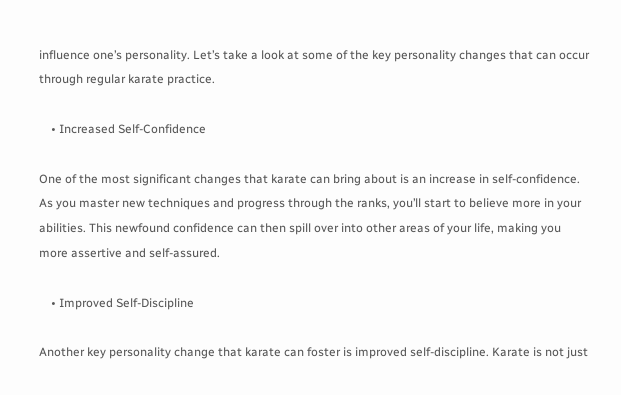influence one’s personality. Let’s take a look at some of the key personality changes that can occur through regular karate practice.

    • Increased Self-Confidence

One of the most significant changes that karate can bring about is an increase in self-confidence. As you master new techniques and progress through the ranks, you’ll start to believe more in your abilities. This newfound confidence can then spill over into other areas of your life, making you more assertive and self-assured.

    • Improved Self-Discipline

Another key personality change that karate can foster is improved self-discipline. Karate is not just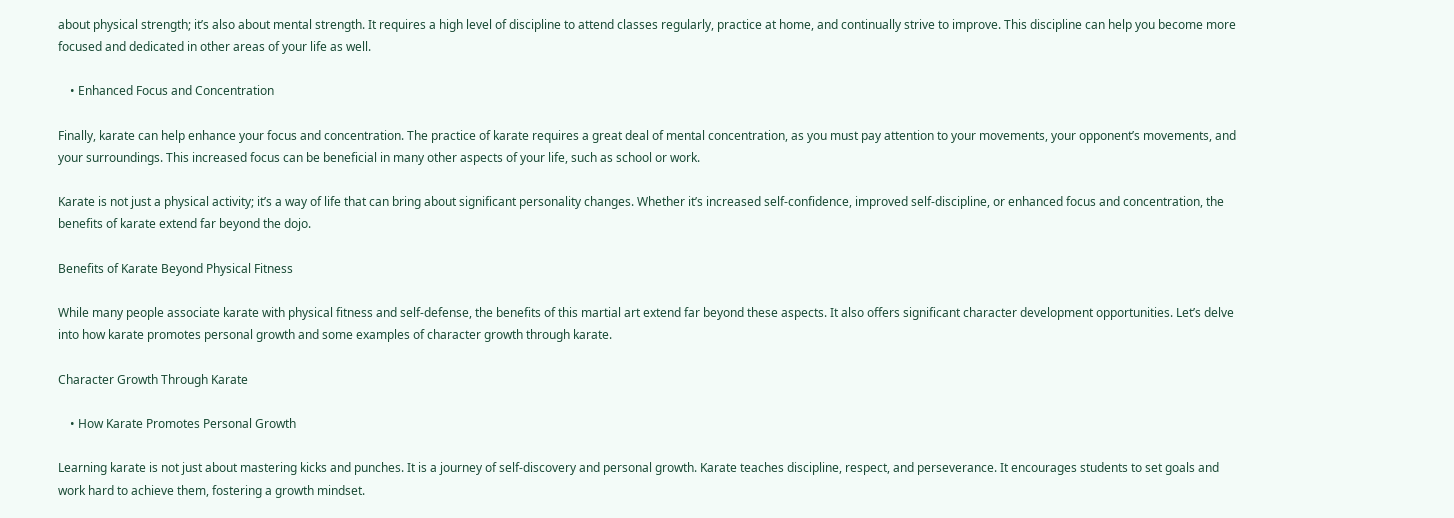about physical strength; it’s also about mental strength. It requires a high level of discipline to attend classes regularly, practice at home, and continually strive to improve. This discipline can help you become more focused and dedicated in other areas of your life as well.

    • Enhanced Focus and Concentration

Finally, karate can help enhance your focus and concentration. The practice of karate requires a great deal of mental concentration, as you must pay attention to your movements, your opponent’s movements, and your surroundings. This increased focus can be beneficial in many other aspects of your life, such as school or work.

Karate is not just a physical activity; it’s a way of life that can bring about significant personality changes. Whether it’s increased self-confidence, improved self-discipline, or enhanced focus and concentration, the benefits of karate extend far beyond the dojo.

Benefits of Karate Beyond Physical Fitness

While many people associate karate with physical fitness and self-defense, the benefits of this martial art extend far beyond these aspects. It also offers significant character development opportunities. Let’s delve into how karate promotes personal growth and some examples of character growth through karate.

Character Growth Through Karate

    • How Karate Promotes Personal Growth

Learning karate is not just about mastering kicks and punches. It is a journey of self-discovery and personal growth. Karate teaches discipline, respect, and perseverance. It encourages students to set goals and work hard to achieve them, fostering a growth mindset.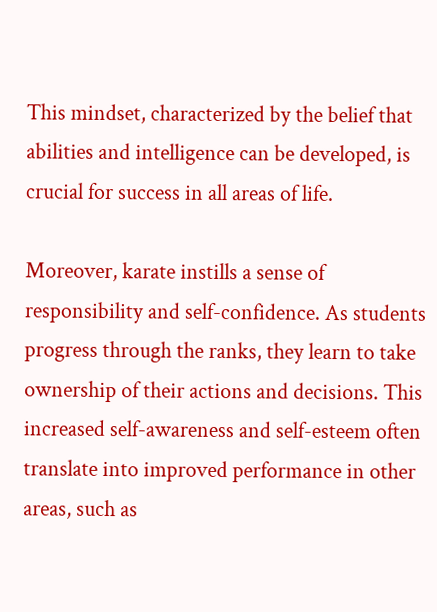This mindset, characterized by the belief that abilities and intelligence can be developed, is crucial for success in all areas of life.

Moreover, karate instills a sense of responsibility and self-confidence. As students progress through the ranks, they learn to take ownership of their actions and decisions. This increased self-awareness and self-esteem often translate into improved performance in other areas, such as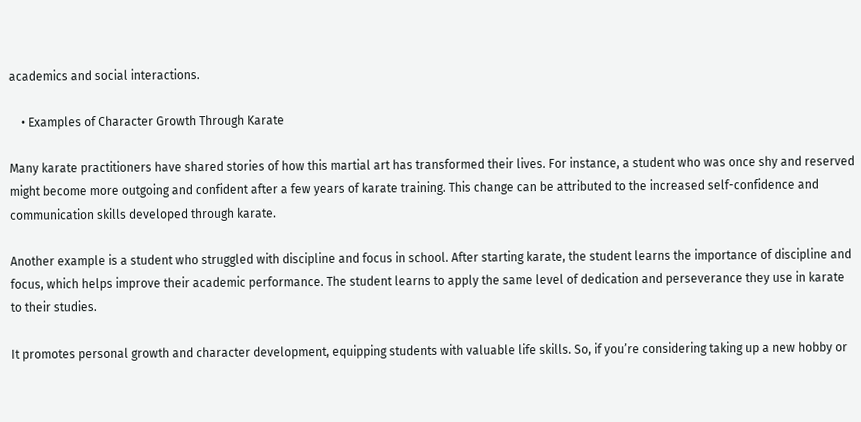academics and social interactions.

    • Examples of Character Growth Through Karate

Many karate practitioners have shared stories of how this martial art has transformed their lives. For instance, a student who was once shy and reserved might become more outgoing and confident after a few years of karate training. This change can be attributed to the increased self-confidence and communication skills developed through karate.

Another example is a student who struggled with discipline and focus in school. After starting karate, the student learns the importance of discipline and focus, which helps improve their academic performance. The student learns to apply the same level of dedication and perseverance they use in karate to their studies.

It promotes personal growth and character development, equipping students with valuable life skills. So, if you’re considering taking up a new hobby or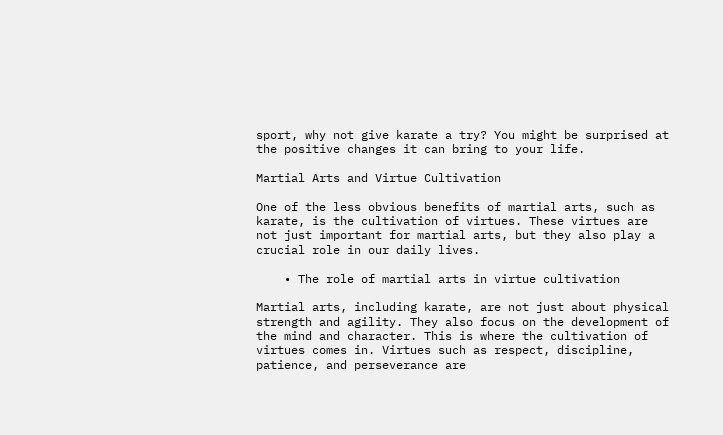sport, why not give karate a try? You might be surprised at the positive changes it can bring to your life.

Martial Arts and Virtue Cultivation

One of the less obvious benefits of martial arts, such as karate, is the cultivation of virtues. These virtues are not just important for martial arts, but they also play a crucial role in our daily lives.

    • The role of martial arts in virtue cultivation

Martial arts, including karate, are not just about physical strength and agility. They also focus on the development of the mind and character. This is where the cultivation of virtues comes in. Virtues such as respect, discipline, patience, and perseverance are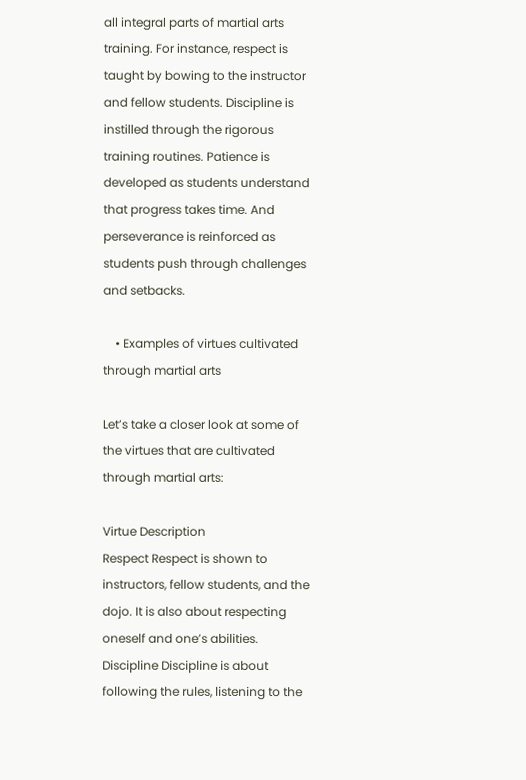all integral parts of martial arts training. For instance, respect is taught by bowing to the instructor and fellow students. Discipline is instilled through the rigorous training routines. Patience is developed as students understand that progress takes time. And perseverance is reinforced as students push through challenges and setbacks.

    • Examples of virtues cultivated through martial arts

Let’s take a closer look at some of the virtues that are cultivated through martial arts:

Virtue Description
Respect Respect is shown to instructors, fellow students, and the dojo. It is also about respecting oneself and one’s abilities.
Discipline Discipline is about following the rules, listening to the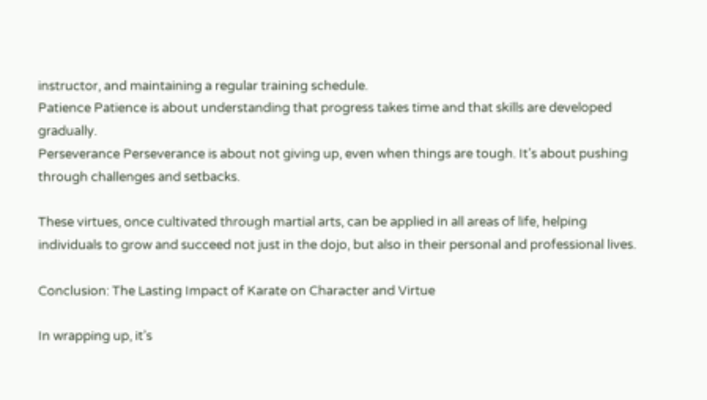instructor, and maintaining a regular training schedule.
Patience Patience is about understanding that progress takes time and that skills are developed gradually.
Perseverance Perseverance is about not giving up, even when things are tough. It’s about pushing through challenges and setbacks.

These virtues, once cultivated through martial arts, can be applied in all areas of life, helping individuals to grow and succeed not just in the dojo, but also in their personal and professional lives.

Conclusion: The Lasting Impact of Karate on Character and Virtue

In wrapping up, it’s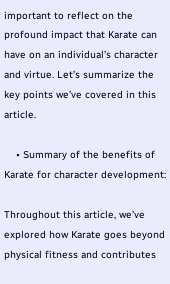important to reflect on the profound impact that Karate can have on an individual’s character and virtue. Let’s summarize the key points we’ve covered in this article.

    • Summary of the benefits of Karate for character development:

Throughout this article, we’ve explored how Karate goes beyond physical fitness and contributes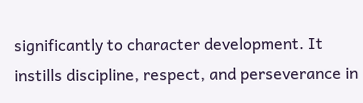significantly to character development. It instills discipline, respect, and perseverance in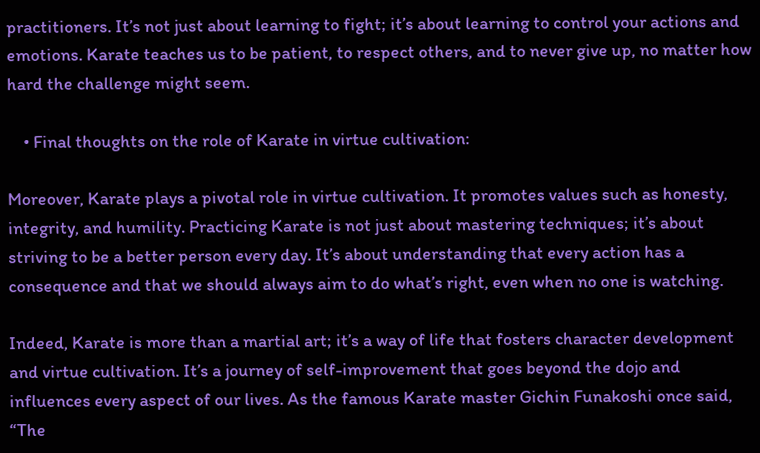practitioners. It’s not just about learning to fight; it’s about learning to control your actions and emotions. Karate teaches us to be patient, to respect others, and to never give up, no matter how hard the challenge might seem.

    • Final thoughts on the role of Karate in virtue cultivation:

Moreover, Karate plays a pivotal role in virtue cultivation. It promotes values such as honesty, integrity, and humility. Practicing Karate is not just about mastering techniques; it’s about striving to be a better person every day. It’s about understanding that every action has a consequence and that we should always aim to do what’s right, even when no one is watching.

Indeed, Karate is more than a martial art; it’s a way of life that fosters character development and virtue cultivation. It’s a journey of self-improvement that goes beyond the dojo and influences every aspect of our lives. As the famous Karate master Gichin Funakoshi once said, “The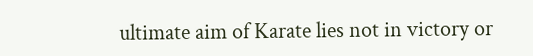ultimate aim of Karate lies not in victory or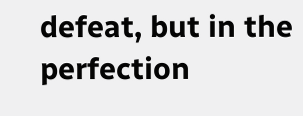defeat, but in the perfection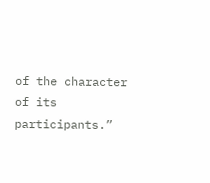of the character of its participants.”